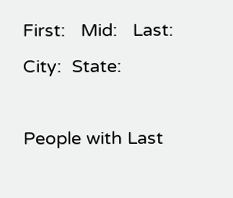First:   Mid:   Last:  City:  State:

People with Last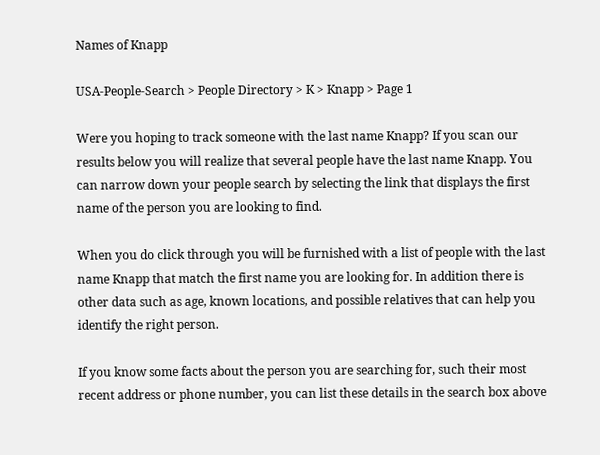Names of Knapp

USA-People-Search > People Directory > K > Knapp > Page 1

Were you hoping to track someone with the last name Knapp? If you scan our results below you will realize that several people have the last name Knapp. You can narrow down your people search by selecting the link that displays the first name of the person you are looking to find.

When you do click through you will be furnished with a list of people with the last name Knapp that match the first name you are looking for. In addition there is other data such as age, known locations, and possible relatives that can help you identify the right person.

If you know some facts about the person you are searching for, such their most recent address or phone number, you can list these details in the search box above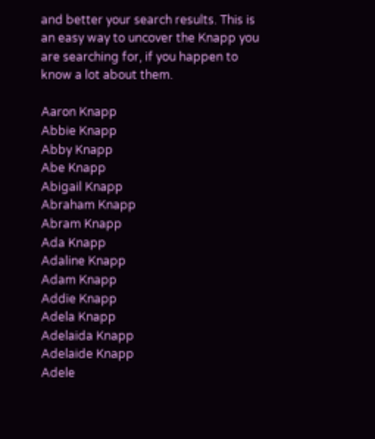and better your search results. This is an easy way to uncover the Knapp you are searching for, if you happen to know a lot about them.

Aaron Knapp
Abbie Knapp
Abby Knapp
Abe Knapp
Abigail Knapp
Abraham Knapp
Abram Knapp
Ada Knapp
Adaline Knapp
Adam Knapp
Addie Knapp
Adela Knapp
Adelaida Knapp
Adelaide Knapp
Adele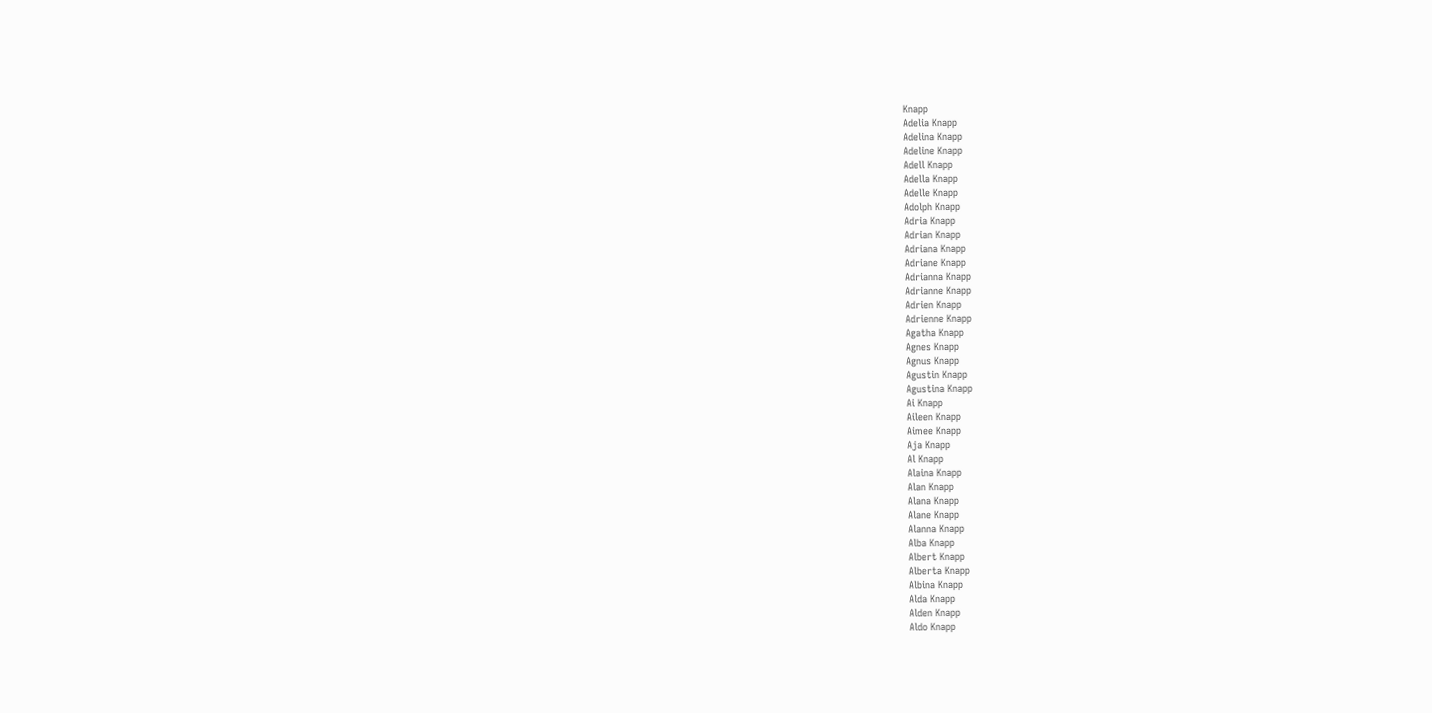Knapp
Adelia Knapp
Adelina Knapp
Adeline Knapp
Adell Knapp
Adella Knapp
Adelle Knapp
Adolph Knapp
Adria Knapp
Adrian Knapp
Adriana Knapp
Adriane Knapp
Adrianna Knapp
Adrianne Knapp
Adrien Knapp
Adrienne Knapp
Agatha Knapp
Agnes Knapp
Agnus Knapp
Agustin Knapp
Agustina Knapp
Ai Knapp
Aileen Knapp
Aimee Knapp
Aja Knapp
Al Knapp
Alaina Knapp
Alan Knapp
Alana Knapp
Alane Knapp
Alanna Knapp
Alba Knapp
Albert Knapp
Alberta Knapp
Albina Knapp
Alda Knapp
Alden Knapp
Aldo Knapp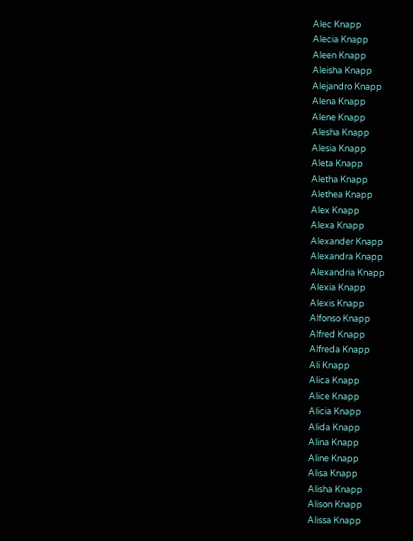Alec Knapp
Alecia Knapp
Aleen Knapp
Aleisha Knapp
Alejandro Knapp
Alena Knapp
Alene Knapp
Alesha Knapp
Alesia Knapp
Aleta Knapp
Aletha Knapp
Alethea Knapp
Alex Knapp
Alexa Knapp
Alexander Knapp
Alexandra Knapp
Alexandria Knapp
Alexia Knapp
Alexis Knapp
Alfonso Knapp
Alfred Knapp
Alfreda Knapp
Ali Knapp
Alica Knapp
Alice Knapp
Alicia Knapp
Alida Knapp
Alina Knapp
Aline Knapp
Alisa Knapp
Alisha Knapp
Alison Knapp
Alissa Knapp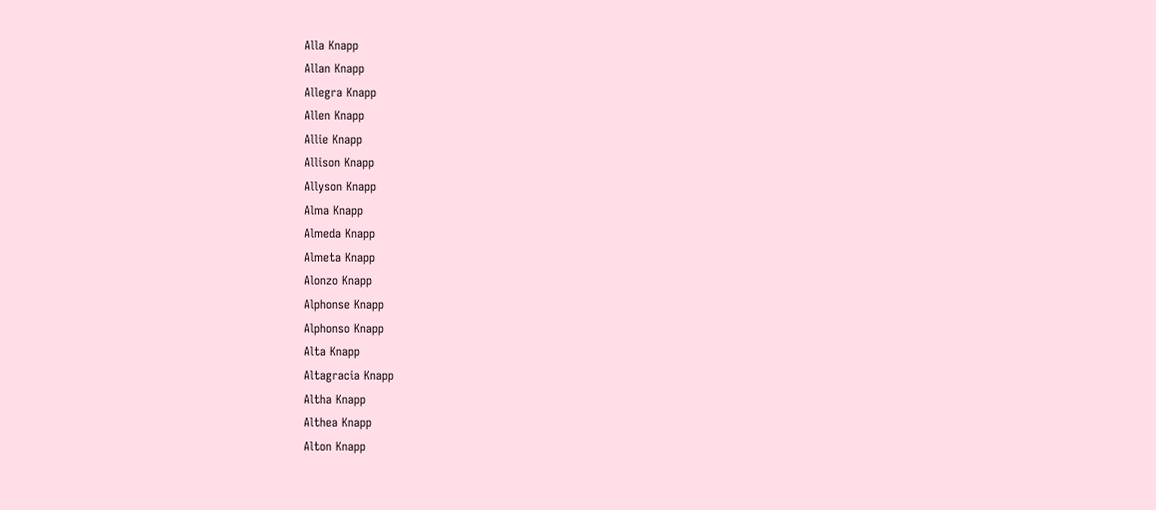Alla Knapp
Allan Knapp
Allegra Knapp
Allen Knapp
Allie Knapp
Allison Knapp
Allyson Knapp
Alma Knapp
Almeda Knapp
Almeta Knapp
Alonzo Knapp
Alphonse Knapp
Alphonso Knapp
Alta Knapp
Altagracia Knapp
Altha Knapp
Althea Knapp
Alton Knapp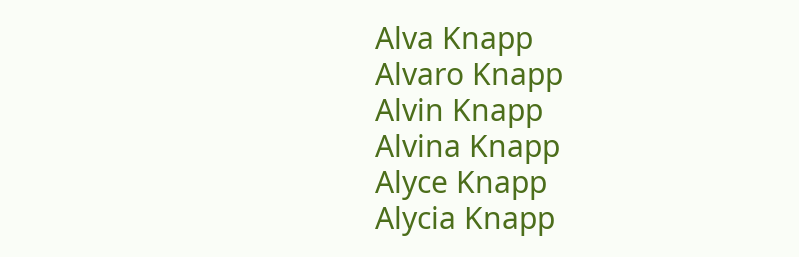Alva Knapp
Alvaro Knapp
Alvin Knapp
Alvina Knapp
Alyce Knapp
Alycia Knapp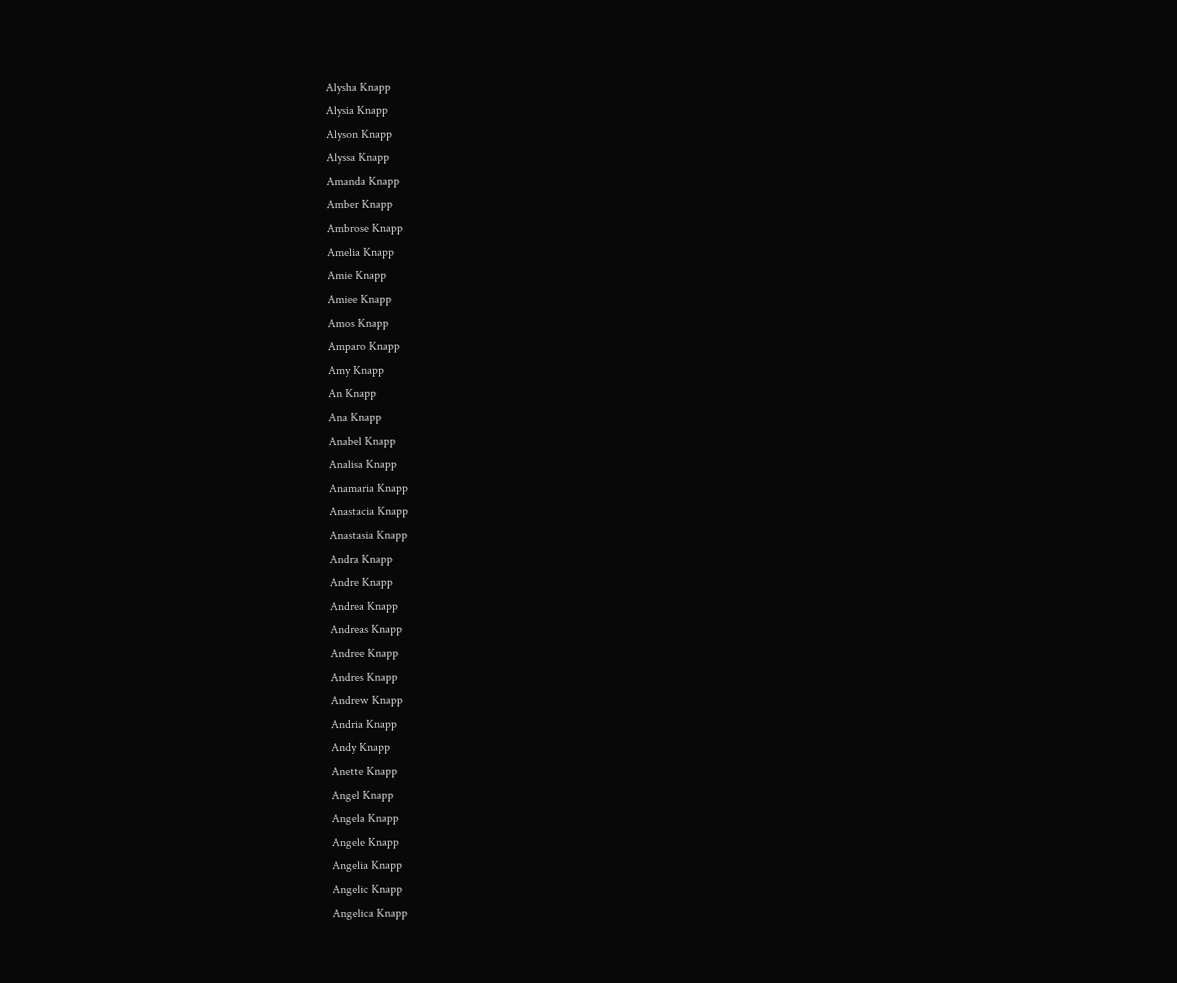Alysha Knapp
Alysia Knapp
Alyson Knapp
Alyssa Knapp
Amanda Knapp
Amber Knapp
Ambrose Knapp
Amelia Knapp
Amie Knapp
Amiee Knapp
Amos Knapp
Amparo Knapp
Amy Knapp
An Knapp
Ana Knapp
Anabel Knapp
Analisa Knapp
Anamaria Knapp
Anastacia Knapp
Anastasia Knapp
Andra Knapp
Andre Knapp
Andrea Knapp
Andreas Knapp
Andree Knapp
Andres Knapp
Andrew Knapp
Andria Knapp
Andy Knapp
Anette Knapp
Angel Knapp
Angela Knapp
Angele Knapp
Angelia Knapp
Angelic Knapp
Angelica Knapp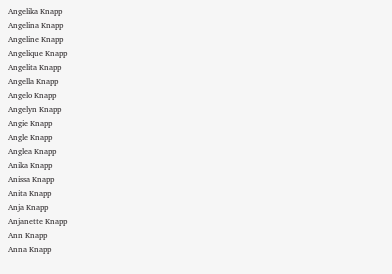Angelika Knapp
Angelina Knapp
Angeline Knapp
Angelique Knapp
Angelita Knapp
Angella Knapp
Angelo Knapp
Angelyn Knapp
Angie Knapp
Angle Knapp
Anglea Knapp
Anika Knapp
Anissa Knapp
Anita Knapp
Anja Knapp
Anjanette Knapp
Ann Knapp
Anna Knapp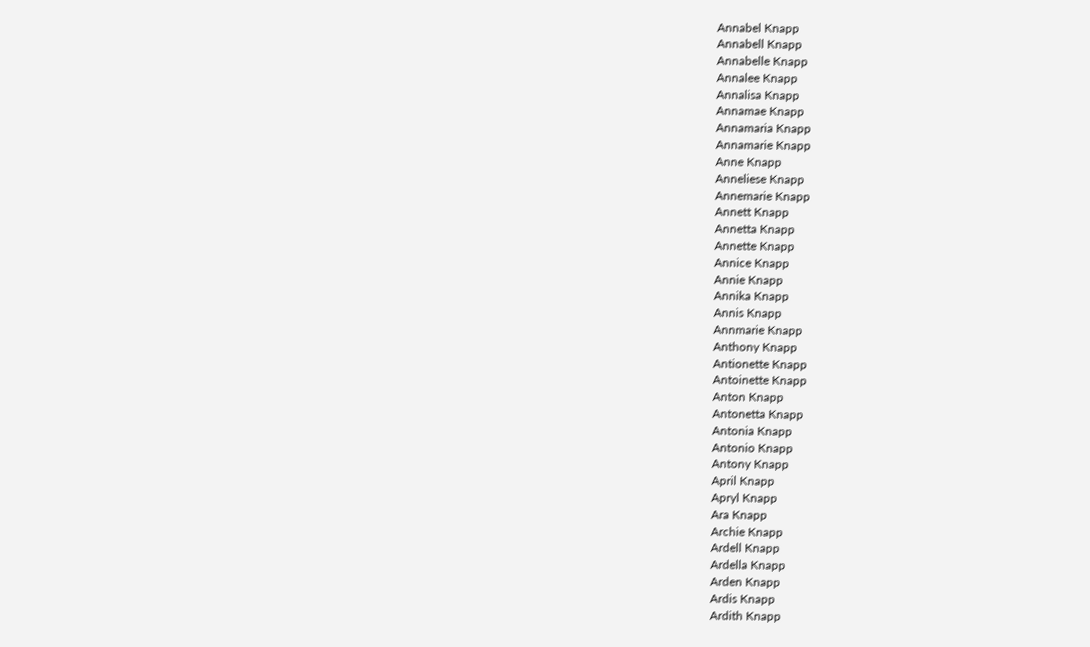Annabel Knapp
Annabell Knapp
Annabelle Knapp
Annalee Knapp
Annalisa Knapp
Annamae Knapp
Annamaria Knapp
Annamarie Knapp
Anne Knapp
Anneliese Knapp
Annemarie Knapp
Annett Knapp
Annetta Knapp
Annette Knapp
Annice Knapp
Annie Knapp
Annika Knapp
Annis Knapp
Annmarie Knapp
Anthony Knapp
Antionette Knapp
Antoinette Knapp
Anton Knapp
Antonetta Knapp
Antonia Knapp
Antonio Knapp
Antony Knapp
April Knapp
Apryl Knapp
Ara Knapp
Archie Knapp
Ardell Knapp
Ardella Knapp
Arden Knapp
Ardis Knapp
Ardith Knapp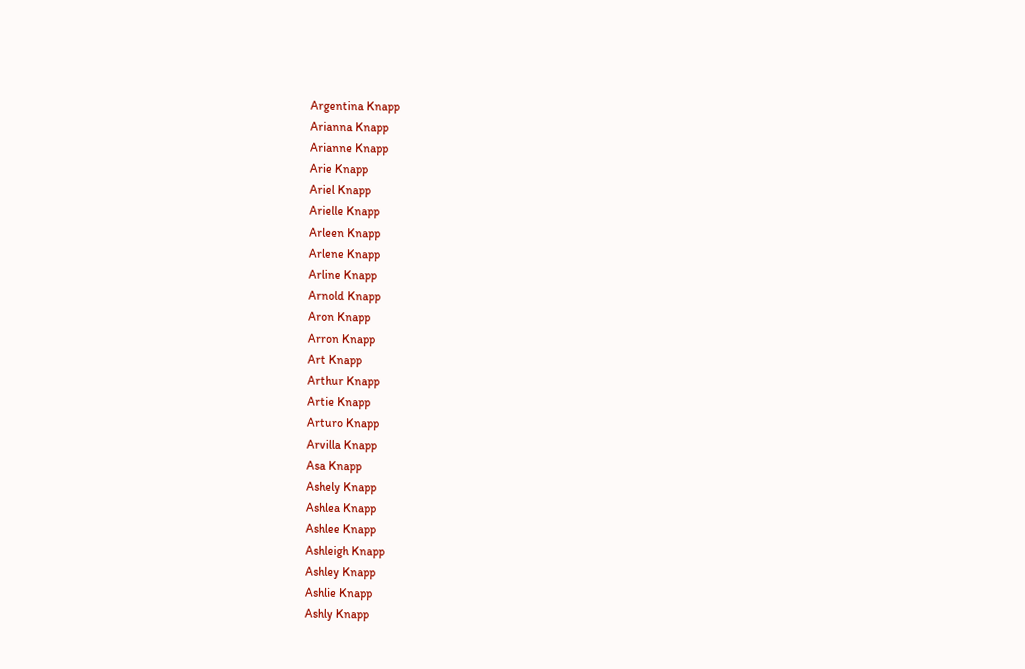Argentina Knapp
Arianna Knapp
Arianne Knapp
Arie Knapp
Ariel Knapp
Arielle Knapp
Arleen Knapp
Arlene Knapp
Arline Knapp
Arnold Knapp
Aron Knapp
Arron Knapp
Art Knapp
Arthur Knapp
Artie Knapp
Arturo Knapp
Arvilla Knapp
Asa Knapp
Ashely Knapp
Ashlea Knapp
Ashlee Knapp
Ashleigh Knapp
Ashley Knapp
Ashlie Knapp
Ashly Knapp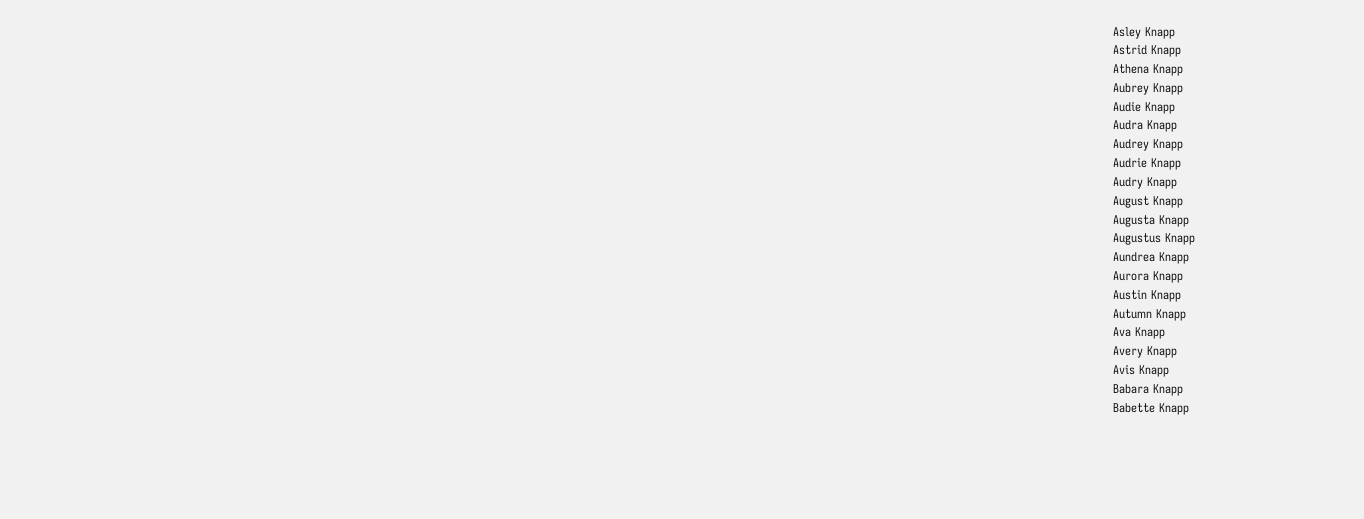Asley Knapp
Astrid Knapp
Athena Knapp
Aubrey Knapp
Audie Knapp
Audra Knapp
Audrey Knapp
Audrie Knapp
Audry Knapp
August Knapp
Augusta Knapp
Augustus Knapp
Aundrea Knapp
Aurora Knapp
Austin Knapp
Autumn Knapp
Ava Knapp
Avery Knapp
Avis Knapp
Babara Knapp
Babette Knapp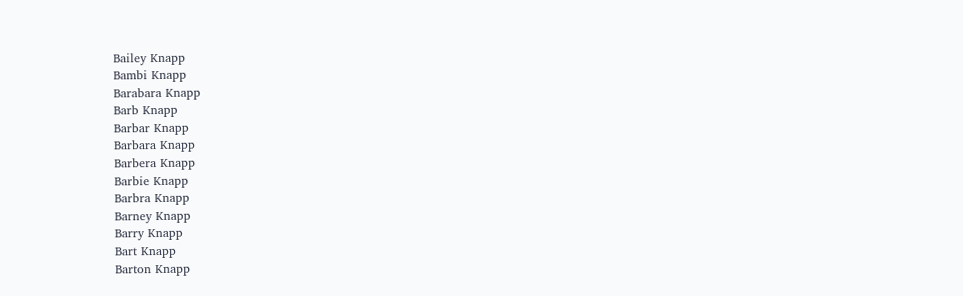Bailey Knapp
Bambi Knapp
Barabara Knapp
Barb Knapp
Barbar Knapp
Barbara Knapp
Barbera Knapp
Barbie Knapp
Barbra Knapp
Barney Knapp
Barry Knapp
Bart Knapp
Barton Knapp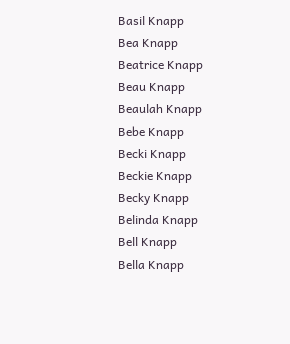Basil Knapp
Bea Knapp
Beatrice Knapp
Beau Knapp
Beaulah Knapp
Bebe Knapp
Becki Knapp
Beckie Knapp
Becky Knapp
Belinda Knapp
Bell Knapp
Bella Knapp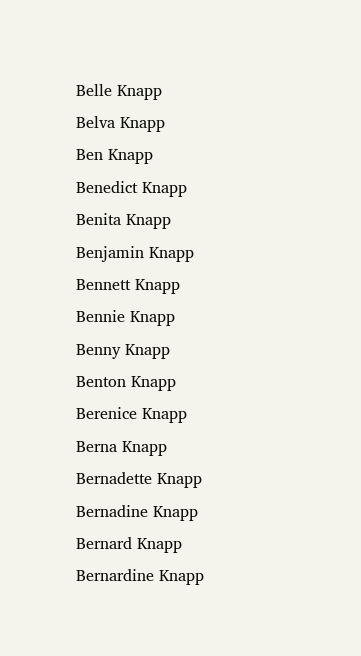Belle Knapp
Belva Knapp
Ben Knapp
Benedict Knapp
Benita Knapp
Benjamin Knapp
Bennett Knapp
Bennie Knapp
Benny Knapp
Benton Knapp
Berenice Knapp
Berna Knapp
Bernadette Knapp
Bernadine Knapp
Bernard Knapp
Bernardine Knapp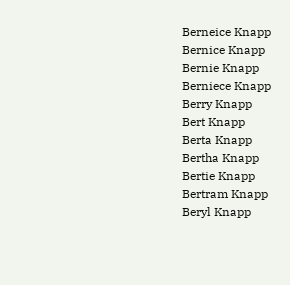Berneice Knapp
Bernice Knapp
Bernie Knapp
Berniece Knapp
Berry Knapp
Bert Knapp
Berta Knapp
Bertha Knapp
Bertie Knapp
Bertram Knapp
Beryl Knapp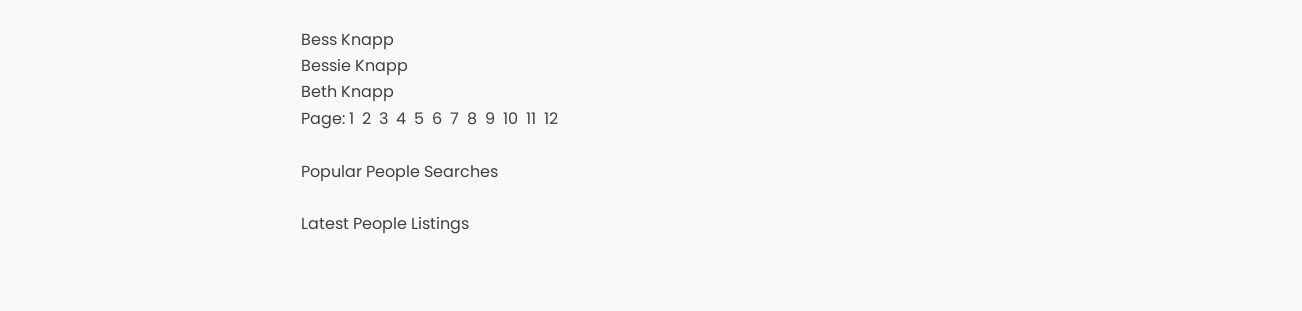Bess Knapp
Bessie Knapp
Beth Knapp
Page: 1  2  3  4  5  6  7  8  9  10  11  12

Popular People Searches

Latest People Listings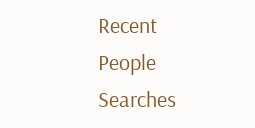Recent People Searches